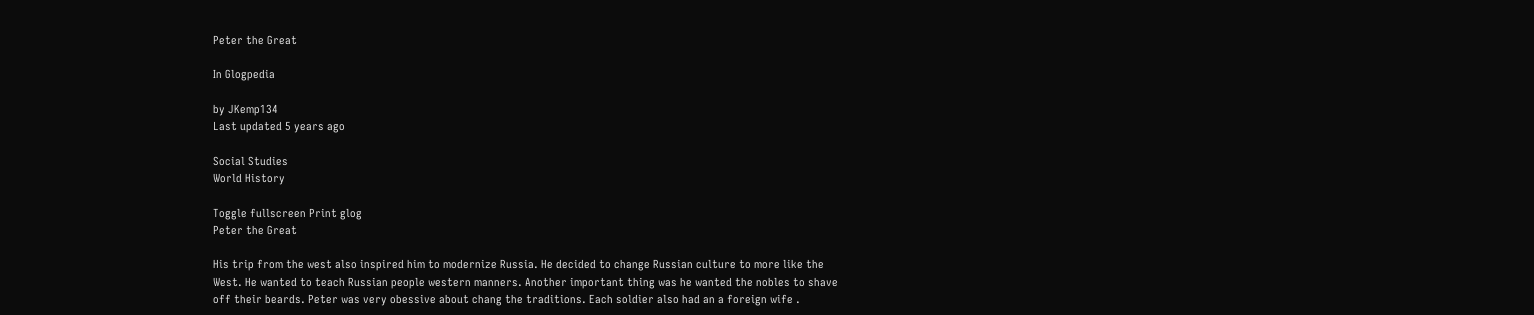Peter the Great

In Glogpedia

by JKemp134
Last updated 5 years ago

Social Studies
World History

Toggle fullscreen Print glog
Peter the Great

His trip from the west also inspired him to modernize Russia. He decided to change Russian culture to more like the West. He wanted to teach Russian people western manners. Another important thing was he wanted the nobles to shave off their beards. Peter was very obessive about chang the traditions. Each soldier also had an a foreign wife .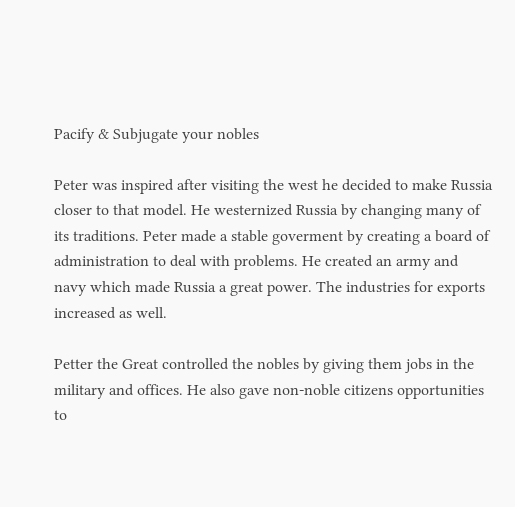Pacify & Subjugate your nobles

Peter was inspired after visiting the west he decided to make Russia closer to that model. He westernized Russia by changing many of its traditions. Peter made a stable goverment by creating a board of administration to deal with problems. He created an army and navy which made Russia a great power. The industries for exports increased as well.

Petter the Great controlled the nobles by giving them jobs in the military and offices. He also gave non-noble citizens opportunities to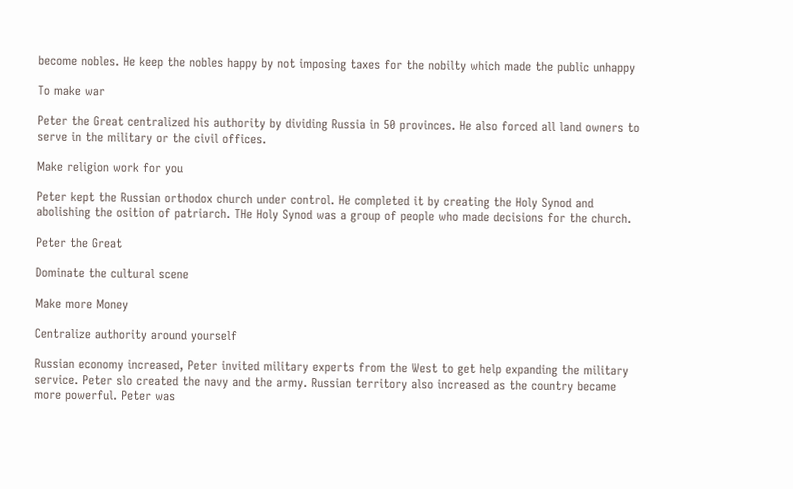become nobles. He keep the nobles happy by not imposing taxes for the nobilty which made the public unhappy

To make war

Peter the Great centralized his authority by dividing Russia in 50 provinces. He also forced all land owners to serve in the military or the civil offices.

Make religion work for you

Peter kept the Russian orthodox church under control. He completed it by creating the Holy Synod and abolishing the osition of patriarch. THe Holy Synod was a group of people who made decisions for the church.

Peter the Great

Dominate the cultural scene

Make more Money

Centralize authority around yourself

Russian economy increased, Peter invited military experts from the West to get help expanding the military service. Peter slo created the navy and the army. Russian territory also increased as the country became more powerful. Peter was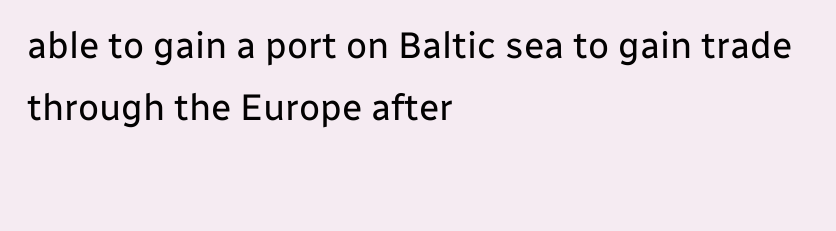able to gain a port on Baltic sea to gain trade through the Europe after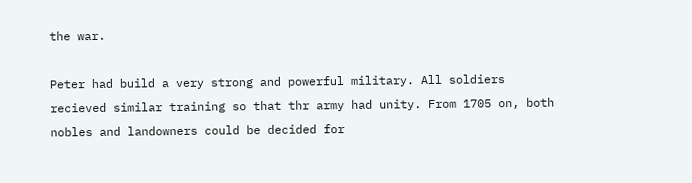the war.

Peter had build a very strong and powerful military. All soldiers recieved similar training so that thr army had unity. From 1705 on, both nobles and landowners could be decided for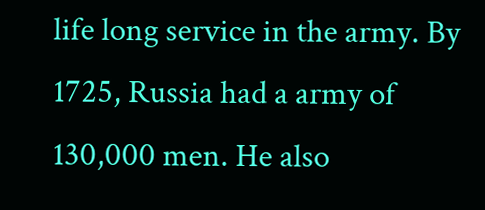life long service in the army. By 1725, Russia had a army of 130,000 men. He also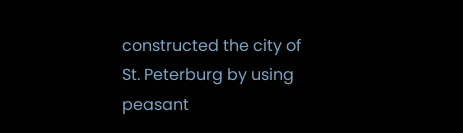constructed the city of St. Peterburg by using peasant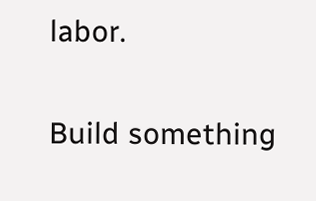labor.

Build something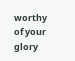worthy of your glory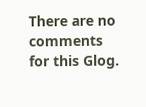There are no comments for this Glog.